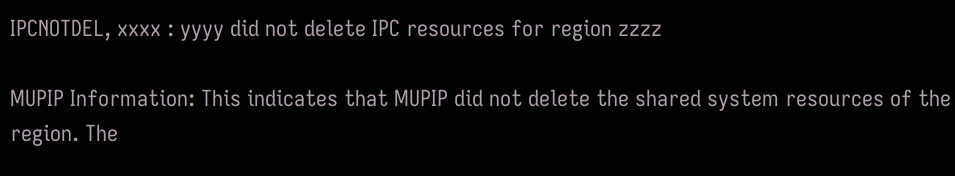IPCNOTDEL, xxxx : yyyy did not delete IPC resources for region zzzz

MUPIP Information: This indicates that MUPIP did not delete the shared system resources of the region. The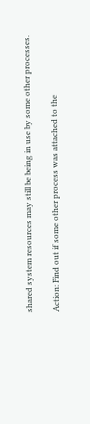shared system resources may still be being in use by some other processes.

Action: Find out if some other process was attached to the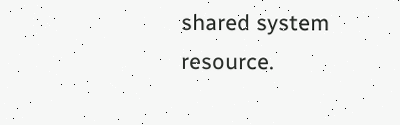shared system resource.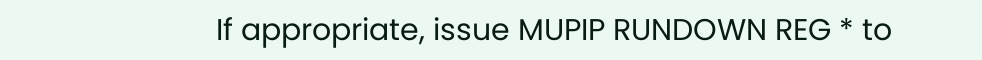If appropriate, issue MUPIP RUNDOWN REG * to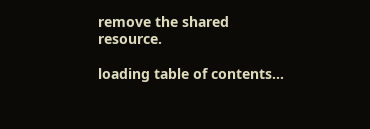remove the shared resource.

loading table of contents...